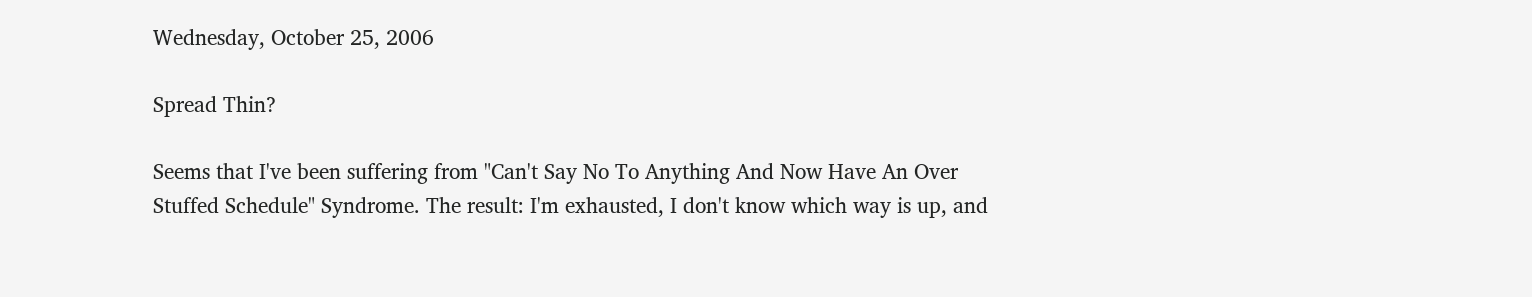Wednesday, October 25, 2006

Spread Thin?

Seems that I've been suffering from "Can't Say No To Anything And Now Have An Over Stuffed Schedule" Syndrome. The result: I'm exhausted, I don't know which way is up, and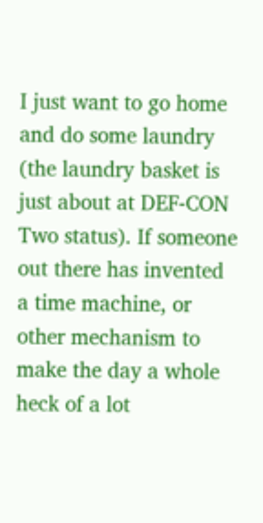I just want to go home and do some laundry (the laundry basket is just about at DEF-CON Two status). If someone out there has invented a time machine, or other mechanism to make the day a whole heck of a lot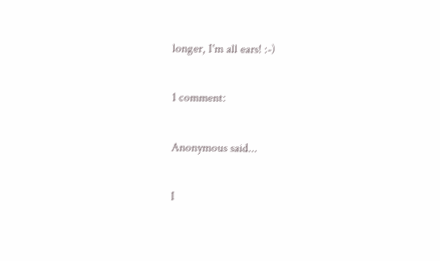longer, I'm all ears! :-)

1 comment:

Anonymous said...

I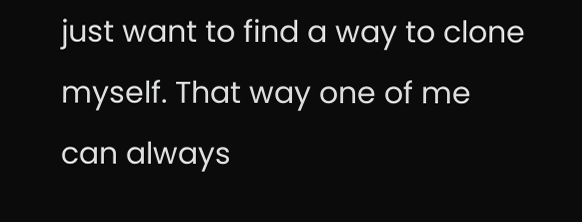just want to find a way to clone myself. That way one of me can always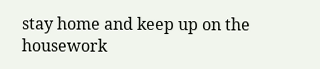stay home and keep up on the housework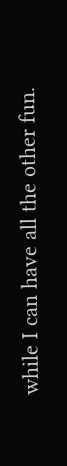while I can have all the other fun.